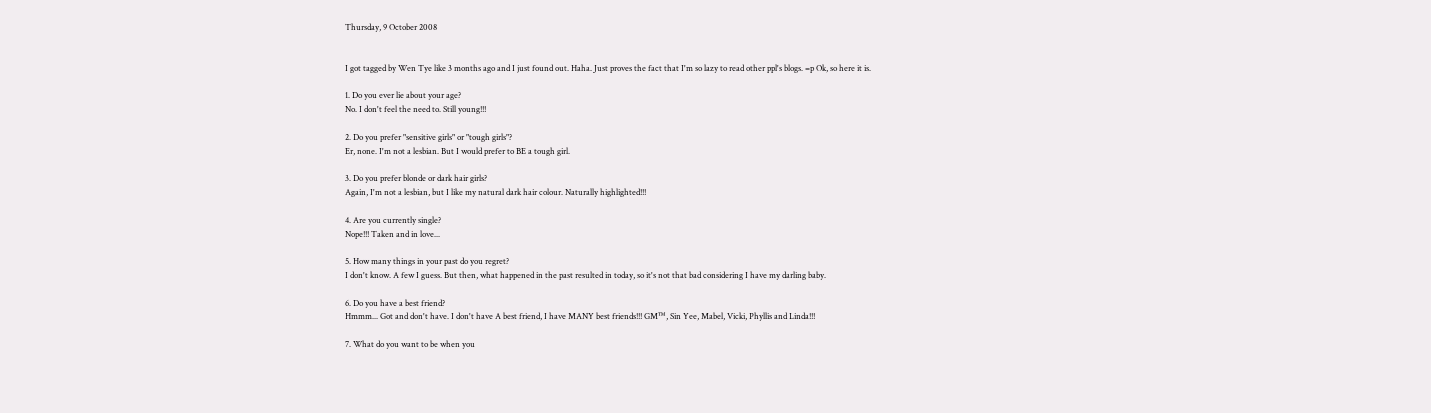Thursday, 9 October 2008


I got tagged by Wen Tye like 3 months ago and I just found out. Haha. Just proves the fact that I'm so lazy to read other ppl's blogs. =p Ok, so here it is.

1. Do you ever lie about your age?
No. I don't feel the need to. Still young!!!

2. Do you prefer "sensitive girls" or "tough girls"?
Er, none. I'm not a lesbian. But I would prefer to BE a tough girl.

3. Do you prefer blonde or dark hair girls?
Again, I'm not a lesbian, but I like my natural dark hair colour. Naturally highlighted!!!

4. Are you currently single?
Nope!!! Taken and in love...

5. How many things in your past do you regret?
I don't know. A few I guess. But then, what happened in the past resulted in today, so it's not that bad considering I have my darling baby.

6. Do you have a best friend?
Hmmm... Got and don't have. I don't have A best friend, I have MANY best friends!!! GM™, Sin Yee, Mabel, Vicki, Phyllis and Linda!!!

7. What do you want to be when you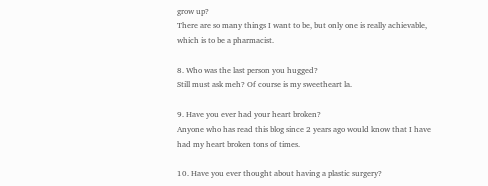grow up?
There are so many things I want to be, but only one is really achievable, which is to be a pharmacist.

8. Who was the last person you hugged?
Still must ask meh? Of course is my sweetheart la.

9. Have you ever had your heart broken?
Anyone who has read this blog since 2 years ago would know that I have had my heart broken tons of times.

10. Have you ever thought about having a plastic surgery?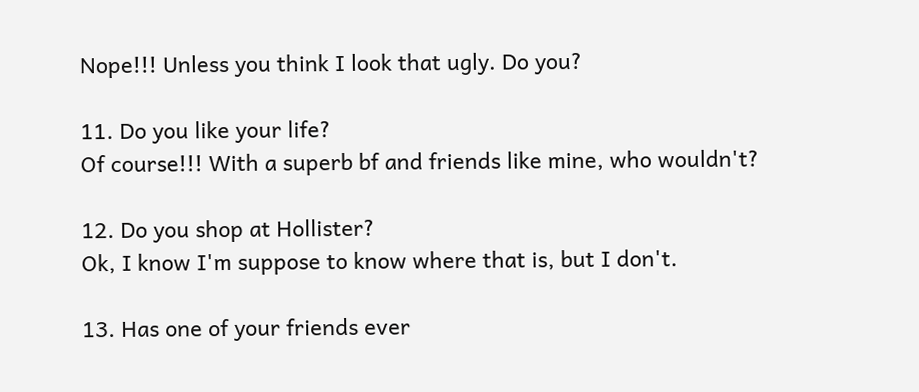Nope!!! Unless you think I look that ugly. Do you?

11. Do you like your life?
Of course!!! With a superb bf and friends like mine, who wouldn't?

12. Do you shop at Hollister?
Ok, I know I'm suppose to know where that is, but I don't.

13. Has one of your friends ever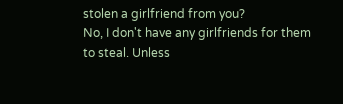stolen a girlfriend from you?
No, I don't have any girlfriends for them to steal. Unless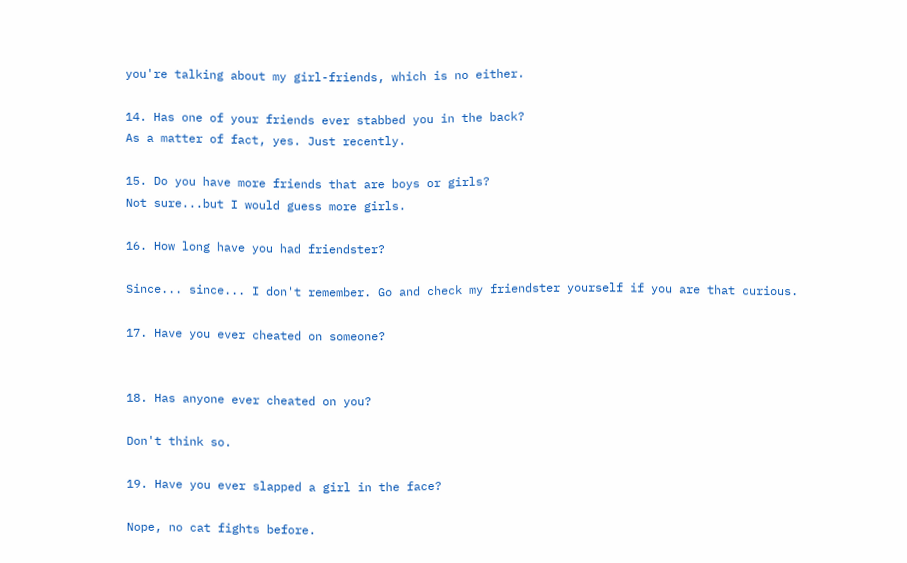you're talking about my girl-friends, which is no either.

14. Has one of your friends ever stabbed you in the back?
As a matter of fact, yes. Just recently.

15. Do you have more friends that are boys or girls?
Not sure...but I would guess more girls.

16. How long have you had friendster?

Since... since... I don't remember. Go and check my friendster yourself if you are that curious.

17. Have you ever cheated on someone?


18. Has anyone ever cheated on you?

Don't think so.

19. Have you ever slapped a girl in the face?

Nope, no cat fights before.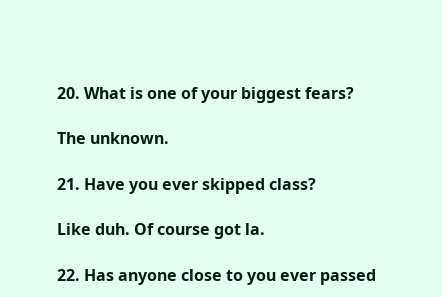20. What is one of your biggest fears?

The unknown.

21. Have you ever skipped class?

Like duh. Of course got la.

22. Has anyone close to you ever passed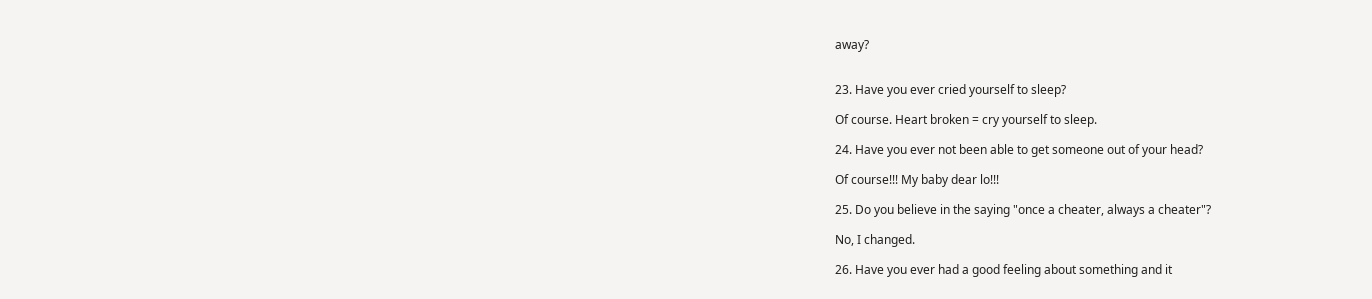away?


23. Have you ever cried yourself to sleep?

Of course. Heart broken = cry yourself to sleep.

24. Have you ever not been able to get someone out of your head?

Of course!!! My baby dear lo!!!

25. Do you believe in the saying "once a cheater, always a cheater"?

No, I changed.

26. Have you ever had a good feeling about something and it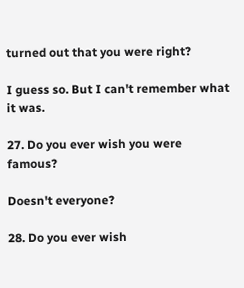turned out that you were right?

I guess so. But I can't remember what it was.

27. Do you ever wish you were famous?

Doesn't everyone?

28. Do you ever wish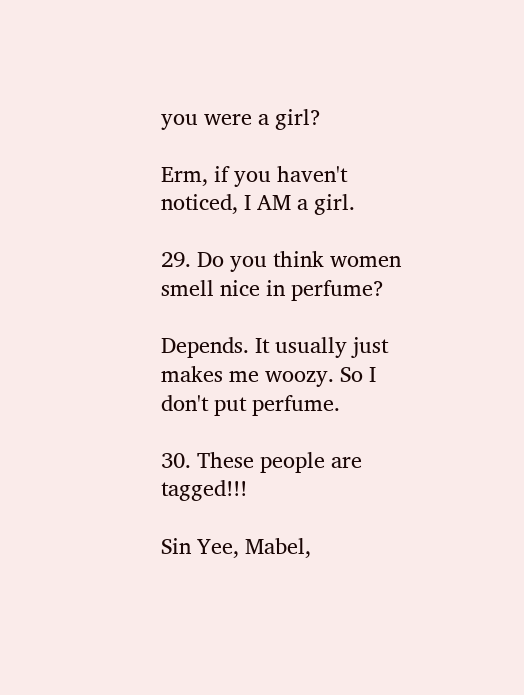you were a girl?

Erm, if you haven't noticed, I AM a girl.

29. Do you think women smell nice in perfume?

Depends. It usually just makes me woozy. So I don't put perfume.

30. These people are tagged!!!

Sin Yee, Mabel,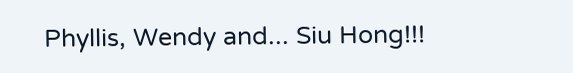Phyllis, Wendy and... Siu Hong!!!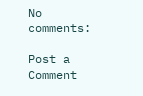No comments:

Post a Comment